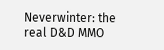Neverwinter: the real D&D MMO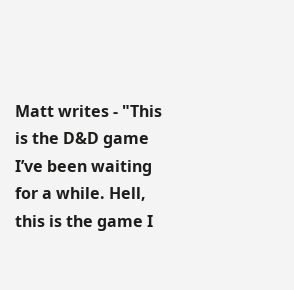Matt writes - "This is the D&D game I’ve been waiting for a while. Hell, this is the game I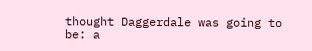thought Daggerdale was going to be: a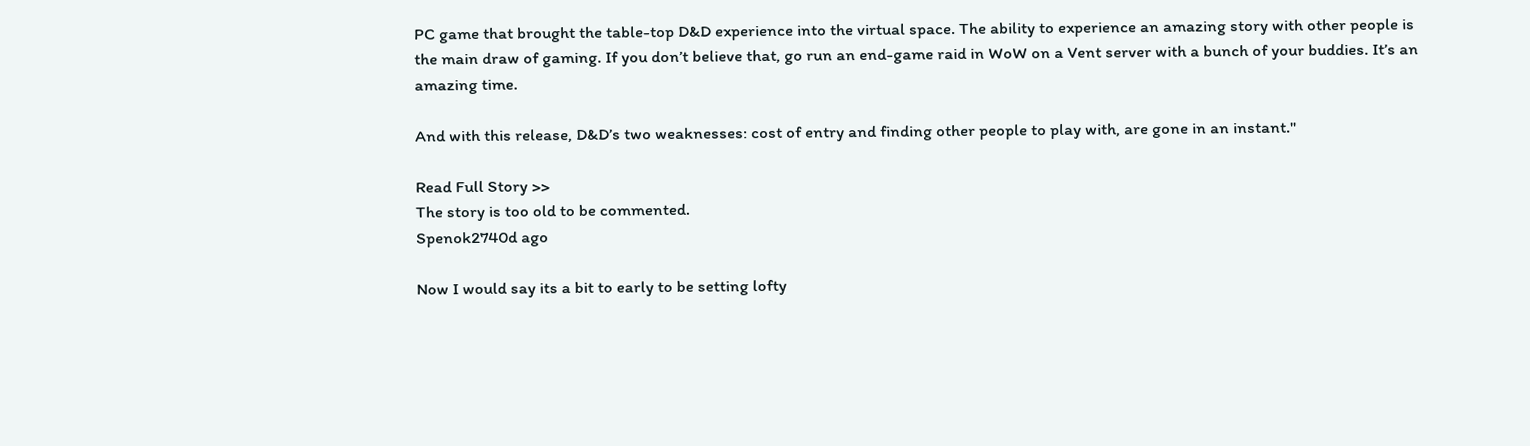PC game that brought the table-top D&D experience into the virtual space. The ability to experience an amazing story with other people is the main draw of gaming. If you don’t believe that, go run an end-game raid in WoW on a Vent server with a bunch of your buddies. It’s an amazing time.

And with this release, D&D’s two weaknesses: cost of entry and finding other people to play with, are gone in an instant."

Read Full Story >>
The story is too old to be commented.
Spenok2740d ago

Now I would say its a bit to early to be setting lofty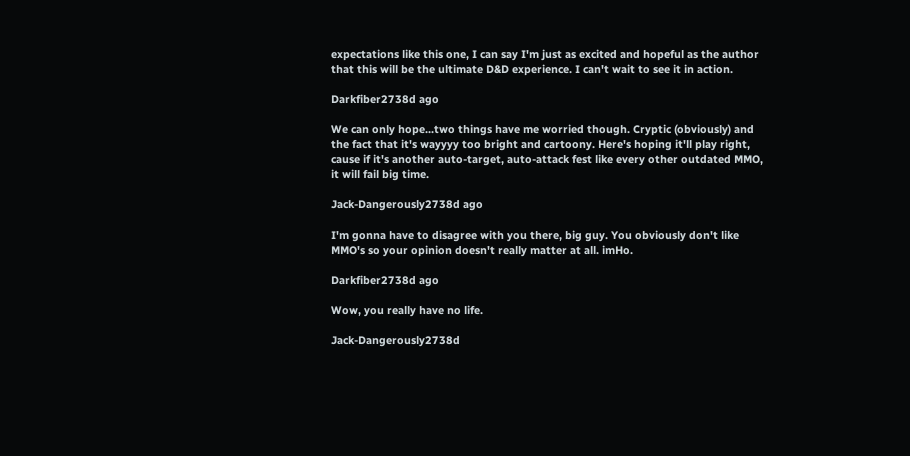expectations like this one, I can say I'm just as excited and hopeful as the author that this will be the ultimate D&D experience. I can't wait to see it in action.

Darkfiber2738d ago

We can only hope...two things have me worried though. Cryptic (obviously) and the fact that it's wayyyy too bright and cartoony. Here's hoping it'll play right, cause if it's another auto-target, auto-attack fest like every other outdated MMO, it will fail big time.

Jack-Dangerously2738d ago

I'm gonna have to disagree with you there, big guy. You obviously don't like MMO's so your opinion doesn't really matter at all. imHo.

Darkfiber2738d ago

Wow, you really have no life.

Jack-Dangerously2738d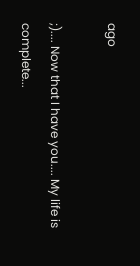ago

;).... Now that I have you.... My life is complete...